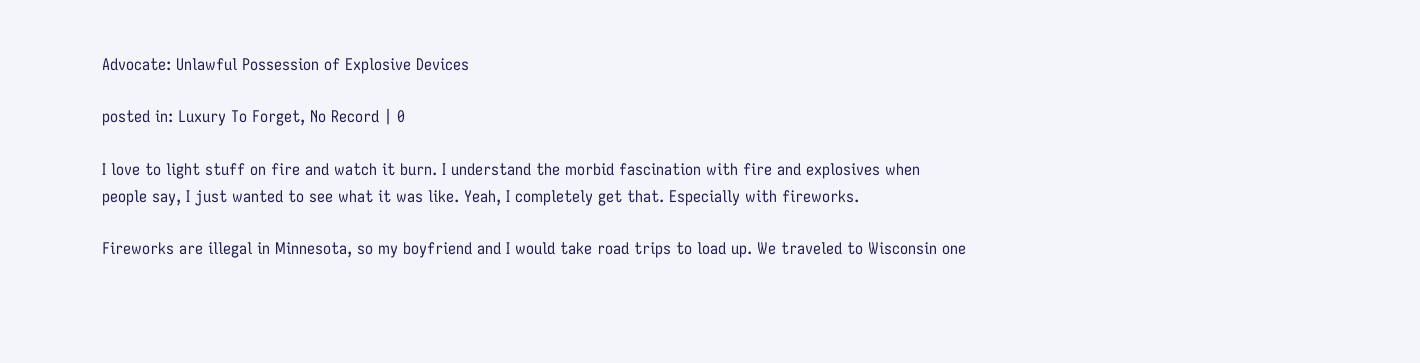Advocate: Unlawful Possession of Explosive Devices

posted in: Luxury To Forget, No Record | 0

I love to light stuff on fire and watch it burn. I understand the morbid fascination with fire and explosives when people say, I just wanted to see what it was like. Yeah, I completely get that. Especially with fireworks.

Fireworks are illegal in Minnesota, so my boyfriend and I would take road trips to load up. We traveled to Wisconsin one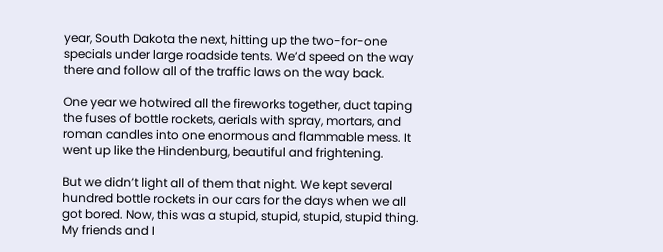year, South Dakota the next, hitting up the two-for-one specials under large roadside tents. We’d speed on the way there and follow all of the traffic laws on the way back.

One year we hotwired all the fireworks together, duct taping the fuses of bottle rockets, aerials with spray, mortars, and roman candles into one enormous and flammable mess. It went up like the Hindenburg, beautiful and frightening.

But we didn’t light all of them that night. We kept several hundred bottle rockets in our cars for the days when we all got bored. Now, this was a stupid, stupid, stupid, stupid thing. My friends and I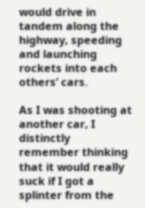would drive in tandem along the highway, speeding and launching rockets into each others’ cars.

As I was shooting at another car, I distinctly remember thinking that it would really suck if I got a splinter from the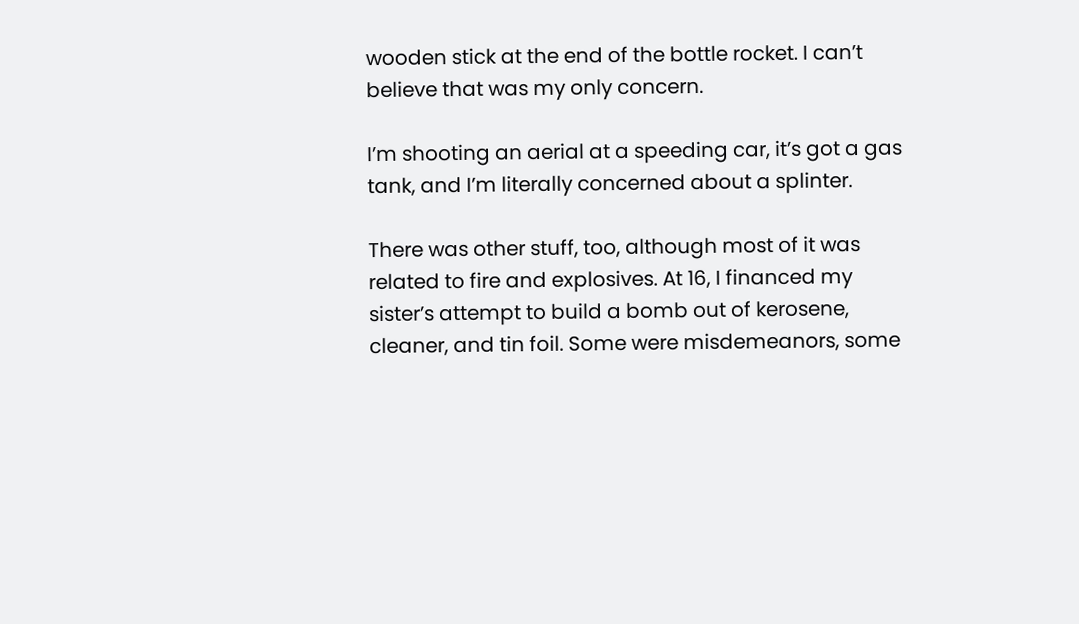wooden stick at the end of the bottle rocket. I can’t believe that was my only concern.

I’m shooting an aerial at a speeding car, it’s got a gas tank, and I’m literally concerned about a splinter.

There was other stuff, too, although most of it was related to fire and explosives. At 16, I financed my sister’s attempt to build a bomb out of kerosene, cleaner, and tin foil. Some were misdemeanors, some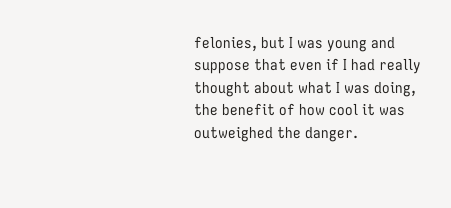felonies, but I was young and suppose that even if I had really thought about what I was doing, the benefit of how cool it was outweighed the danger.